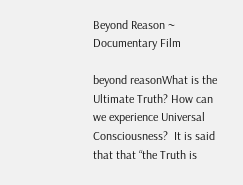Beyond Reason ~ Documentary Film

beyond reasonWhat is the Ultimate Truth? How can we experience Universal Consciousness?  It is said that that “the Truth is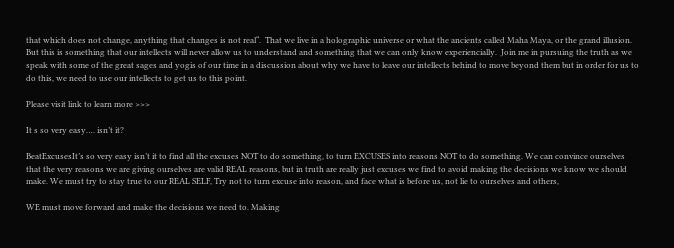that which does not change, anything that changes is not real“.  That we live in a holographic universe or what the ancients called Maha Maya, or the grand illusion.  But this is something that our intellects will never allow us to understand and something that we can only know experiencially.  Join me in pursuing the truth as we speak with some of the great sages and yogis of our time in a discussion about why we have to leave our intellects behind to move beyond them but in order for us to do this, we need to use our intellects to get us to this point.

Please visit link to learn more >>>

It s so very easy…. isn’t it?

BeatExcusesIt’s so very easy isn’t it to find all the excuses NOT to do something, to turn EXCUSES into reasons NOT to do something. We can convince ourselves that the very reasons we are giving ourselves are valid REAL reasons, but in truth are really just excuses we find to avoid making the decisions we know we should make. We must try to stay true to our REAL SELF, Try not to turn excuse into reason, and face what is before us, not lie to ourselves and others,

WE must move forward and make the decisions we need to. Making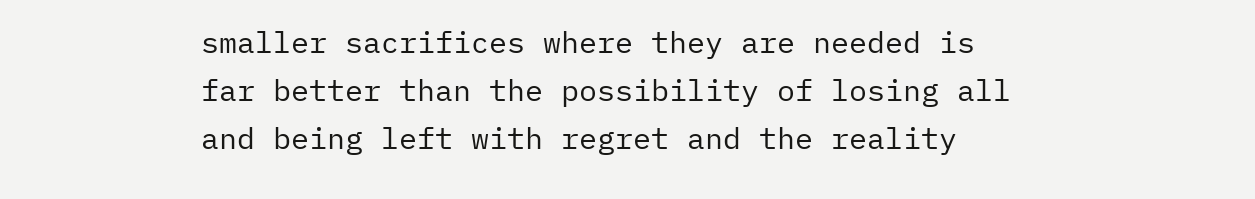smaller sacrifices where they are needed is far better than the possibility of losing all and being left with regret and the reality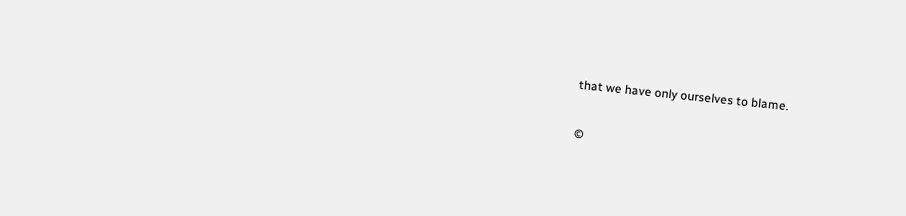that we have only ourselves to blame.

©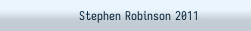Stephen Robinson 2011